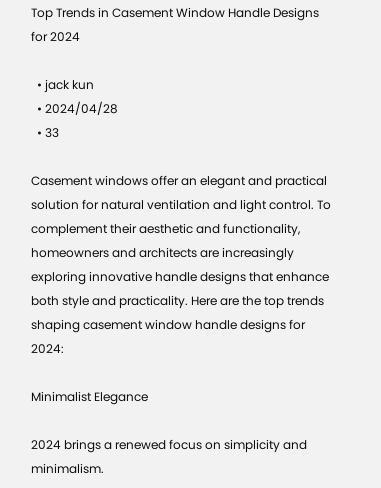Top Trends in Casement Window Handle Designs for 2024

  • jack kun
  • 2024/04/28
  • 33

Casement windows offer an elegant and practical solution for natural ventilation and light control. To complement their aesthetic and functionality, homeowners and architects are increasingly exploring innovative handle designs that enhance both style and practicality. Here are the top trends shaping casement window handle designs for 2024:

Minimalist Elegance

2024 brings a renewed focus on simplicity and minimalism.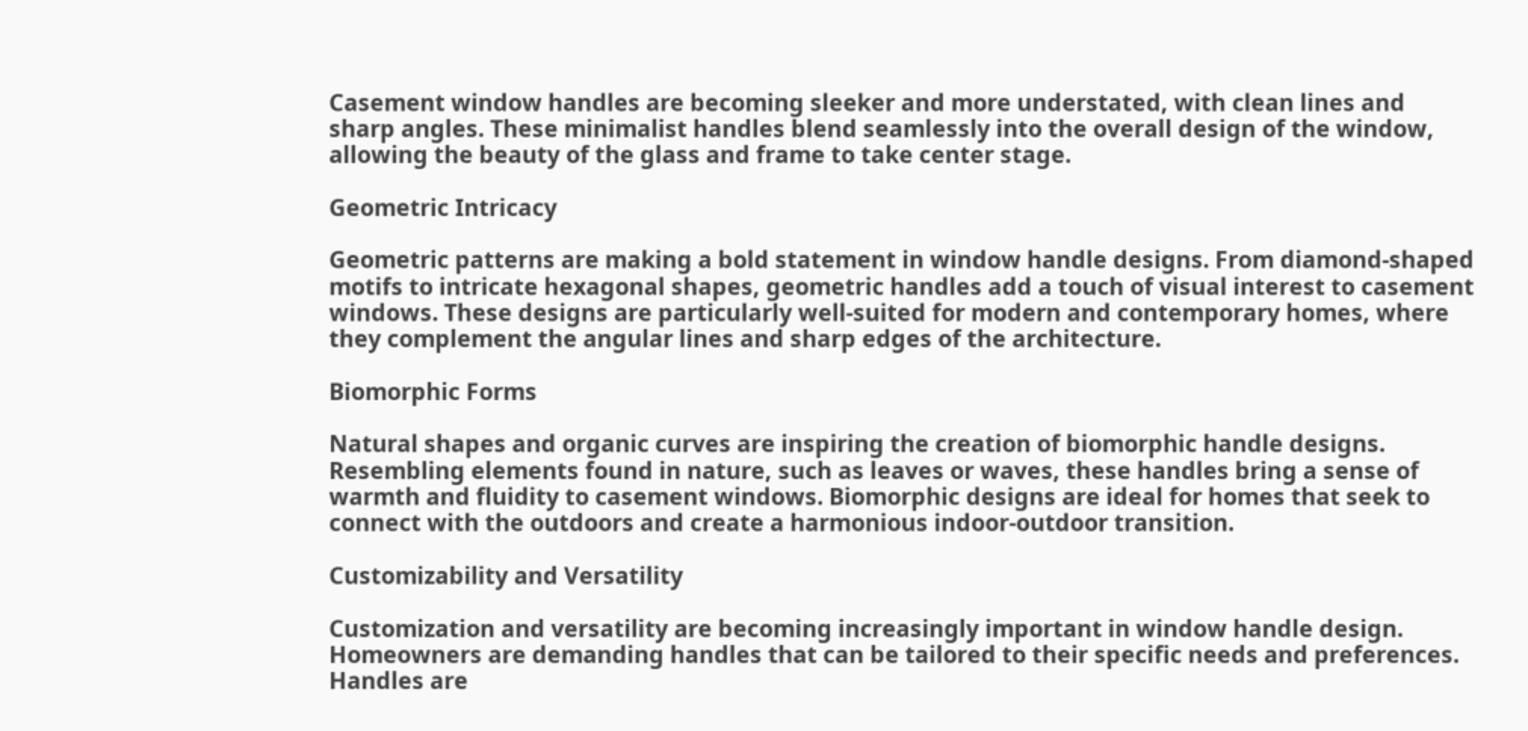Casement window handles are becoming sleeker and more understated, with clean lines and sharp angles. These minimalist handles blend seamlessly into the overall design of the window, allowing the beauty of the glass and frame to take center stage.

Geometric Intricacy

Geometric patterns are making a bold statement in window handle designs. From diamond-shaped motifs to intricate hexagonal shapes, geometric handles add a touch of visual interest to casement windows. These designs are particularly well-suited for modern and contemporary homes, where they complement the angular lines and sharp edges of the architecture.

Biomorphic Forms

Natural shapes and organic curves are inspiring the creation of biomorphic handle designs. Resembling elements found in nature, such as leaves or waves, these handles bring a sense of warmth and fluidity to casement windows. Biomorphic designs are ideal for homes that seek to connect with the outdoors and create a harmonious indoor-outdoor transition.

Customizability and Versatility

Customization and versatility are becoming increasingly important in window handle design. Homeowners are demanding handles that can be tailored to their specific needs and preferences. Handles are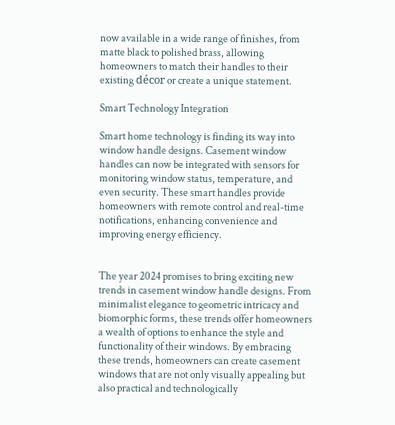now available in a wide range of finishes, from matte black to polished brass, allowing homeowners to match their handles to their existing décor or create a unique statement.

Smart Technology Integration

Smart home technology is finding its way into window handle designs. Casement window handles can now be integrated with sensors for monitoring window status, temperature, and even security. These smart handles provide homeowners with remote control and real-time notifications, enhancing convenience and improving energy efficiency.


The year 2024 promises to bring exciting new trends in casement window handle designs. From minimalist elegance to geometric intricacy and biomorphic forms, these trends offer homeowners a wealth of options to enhance the style and functionality of their windows. By embracing these trends, homeowners can create casement windows that are not only visually appealing but also practical and technologically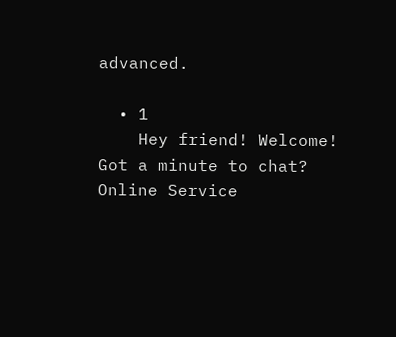advanced.

  • 1
    Hey friend! Welcome! Got a minute to chat?
Online Service